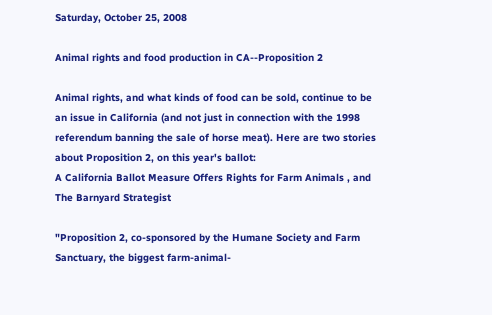Saturday, October 25, 2008

Animal rights and food production in CA--Proposition 2

Animal rights, and what kinds of food can be sold, continue to be an issue in California (and not just in connection with the 1998 referendum banning the sale of horse meat). Here are two stories about Proposition 2, on this year's ballot:
A California Ballot Measure Offers Rights for Farm Animals , and
The Barnyard Strategist

"Proposition 2, co-sponsored by the Humane Society and Farm Sanctuary, the biggest farm-animal-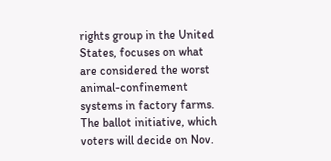rights group in the United States, focuses on what are considered the worst animal-confinement systems in factory farms. The ballot initiative, which voters will decide on Nov.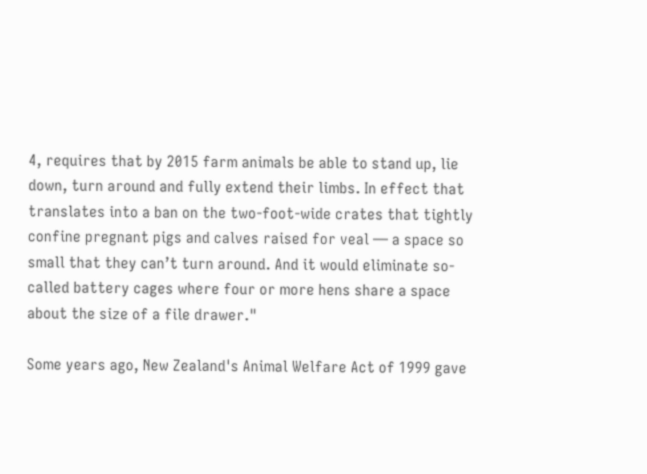4, requires that by 2015 farm animals be able to stand up, lie down, turn around and fully extend their limbs. In effect that translates into a ban on the two-foot-wide crates that tightly confine pregnant pigs and calves raised for veal — a space so small that they can’t turn around. And it would eliminate so-called battery cages where four or more hens share a space about the size of a file drawer."

Some years ago, New Zealand's Animal Welfare Act of 1999 gave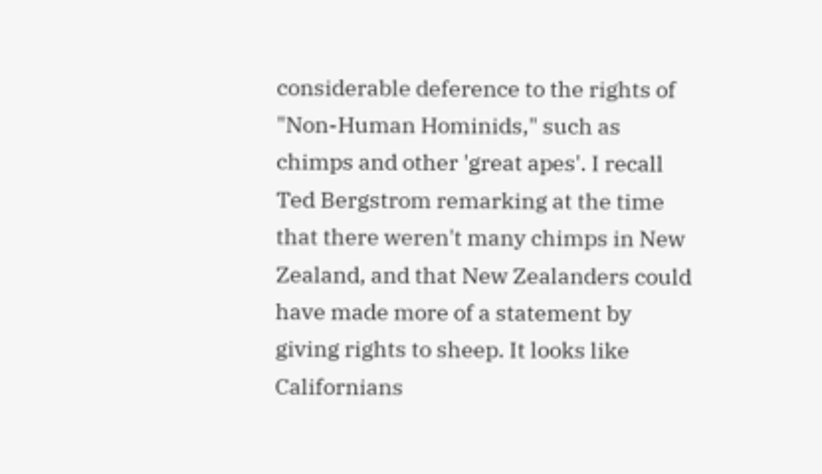considerable deference to the rights of "Non-Human Hominids," such as chimps and other 'great apes'. I recall Ted Bergstrom remarking at the time that there weren't many chimps in New Zealand, and that New Zealanders could have made more of a statement by giving rights to sheep. It looks like Californians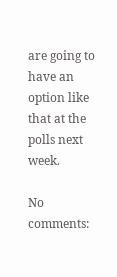are going to have an option like that at the polls next week.

No comments: